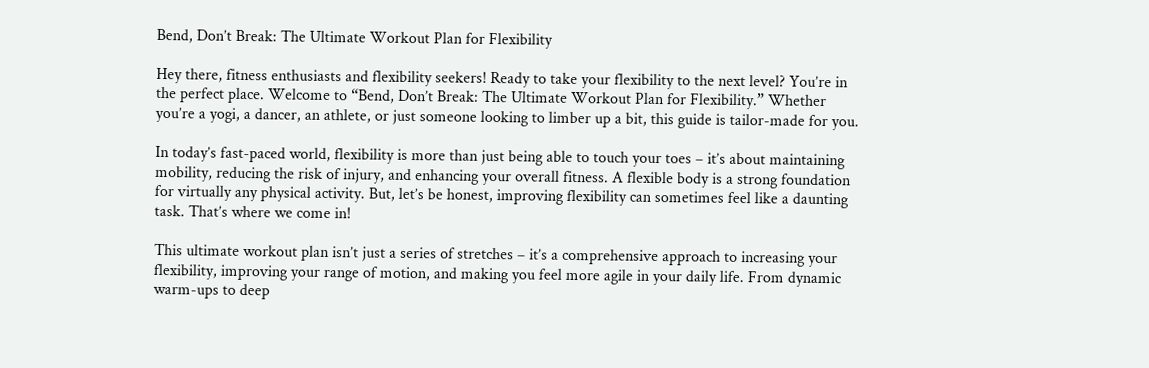Bend, Don’t Break: The Ultimate Workout Plan for Flexibility

Hey there, fitness enthusiasts and flexibility seekers! Ready to take your flexibility to the next level? You’re in the perfect place. Welcome to “Bend, Don’t Break: The Ultimate Workout Plan for Flexibility.” Whether you’re a yogi, a dancer, an athlete, or just someone looking to limber up a bit, this guide is tailor-made for you.

In today’s fast-paced world, flexibility is more than just being able to touch your toes – it’s about maintaining mobility, reducing the risk of injury, and enhancing your overall fitness. A flexible body is a strong foundation for virtually any physical activity. But, let’s be honest, improving flexibility can sometimes feel like a daunting task. That’s where we come in!

This ultimate workout plan isn’t just a series of stretches – it’s a comprehensive approach to increasing your flexibility, improving your range of motion, and making you feel more agile in your daily life. From dynamic warm-ups to deep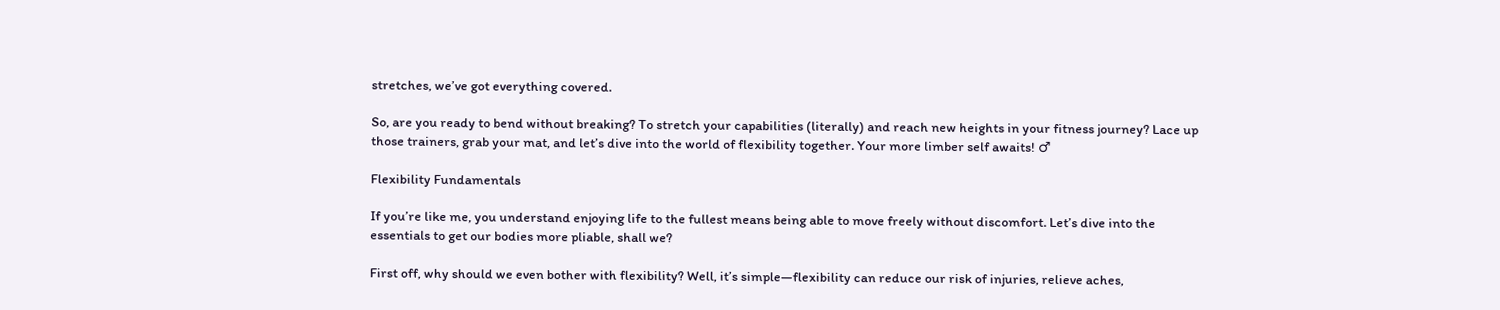stretches, we’ve got everything covered.

So, are you ready to bend without breaking? To stretch your capabilities (literally) and reach new heights in your fitness journey? Lace up those trainers, grab your mat, and let’s dive into the world of flexibility together. Your more limber self awaits! ♂

Flexibility Fundamentals

If you’re like me, you understand enjoying life to the fullest means being able to move freely without discomfort. Let’s dive into the essentials to get our bodies more pliable, shall we?

First off, why should we even bother with flexibility? Well, it’s simple—flexibility can reduce our risk of injuries, relieve aches,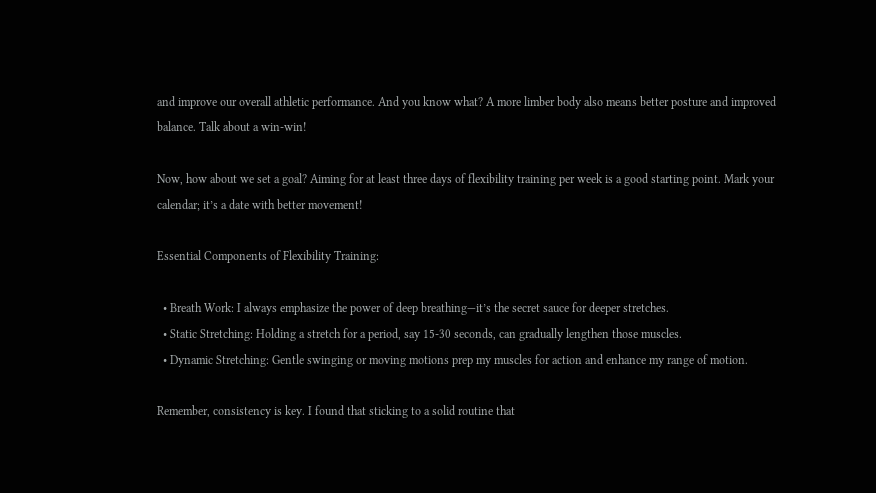and improve our overall athletic performance. And you know what? A more limber body also means better posture and improved balance. Talk about a win-win!

Now, how about we set a goal? Aiming for at least three days of flexibility training per week is a good starting point. Mark your calendar; it’s a date with better movement!

Essential Components of Flexibility Training:

  • Breath Work: I always emphasize the power of deep breathing—it’s the secret sauce for deeper stretches.
  • Static Stretching: Holding a stretch for a period, say 15-30 seconds, can gradually lengthen those muscles.
  • Dynamic Stretching: Gentle swinging or moving motions prep my muscles for action and enhance my range of motion.

Remember, consistency is key. I found that sticking to a solid routine that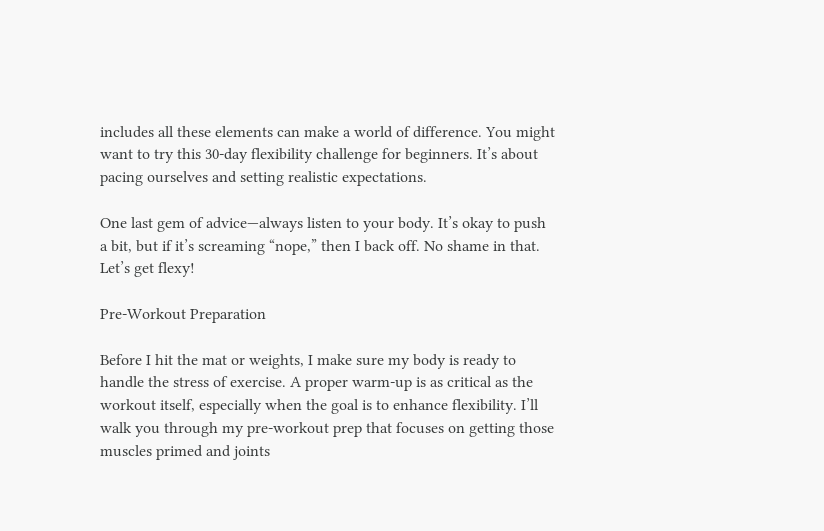includes all these elements can make a world of difference. You might want to try this 30-day flexibility challenge for beginners. It’s about pacing ourselves and setting realistic expectations.

One last gem of advice—always listen to your body. It’s okay to push a bit, but if it’s screaming “nope,” then I back off. No shame in that. Let’s get flexy!

Pre-Workout Preparation

Before I hit the mat or weights, I make sure my body is ready to handle the stress of exercise. A proper warm-up is as critical as the workout itself, especially when the goal is to enhance flexibility. I’ll walk you through my pre-workout prep that focuses on getting those muscles primed and joints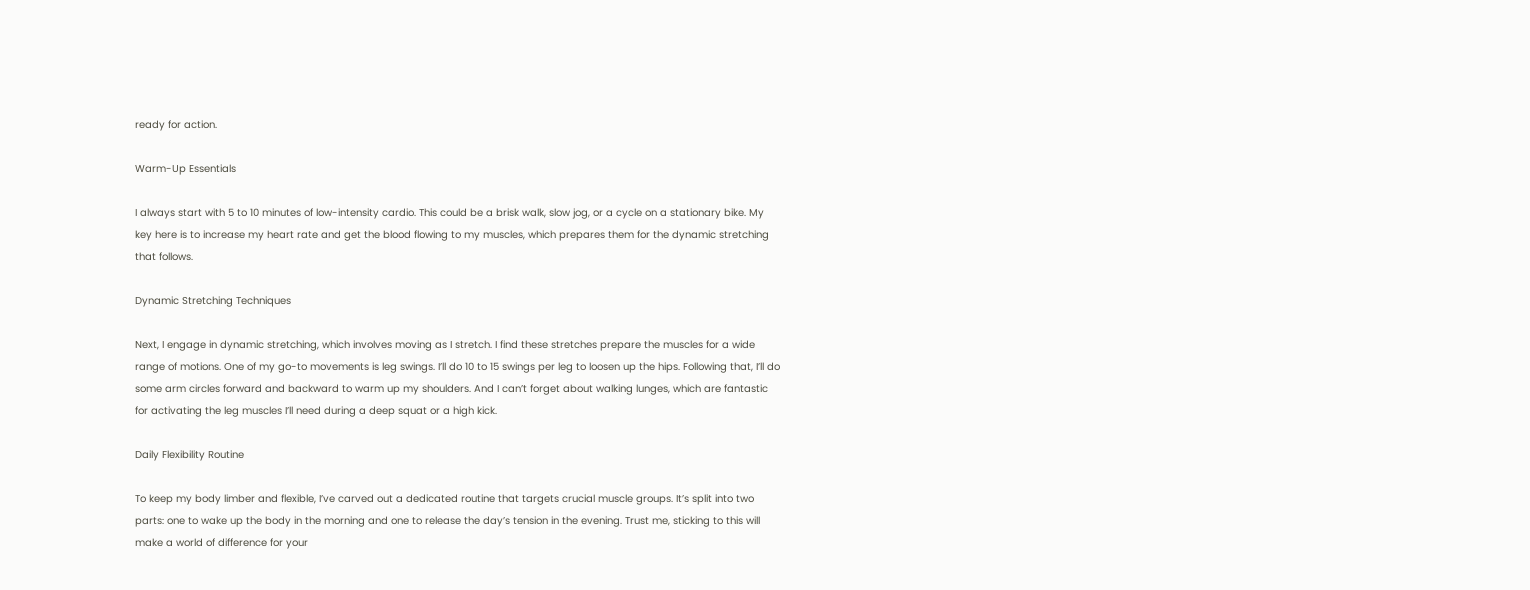ready for action.

Warm-Up Essentials

I always start with 5 to 10 minutes of low-intensity cardio. This could be a brisk walk, slow jog, or a cycle on a stationary bike. My key here is to increase my heart rate and get the blood flowing to my muscles, which prepares them for the dynamic stretching that follows.

Dynamic Stretching Techniques

Next, I engage in dynamic stretching, which involves moving as I stretch. I find these stretches prepare the muscles for a wide range of motions. One of my go-to movements is leg swings. I’ll do 10 to 15 swings per leg to loosen up the hips. Following that, I’ll do some arm circles forward and backward to warm up my shoulders. And I can’t forget about walking lunges, which are fantastic for activating the leg muscles I’ll need during a deep squat or a high kick.

Daily Flexibility Routine

To keep my body limber and flexible, I’ve carved out a dedicated routine that targets crucial muscle groups. It’s split into two parts: one to wake up the body in the morning and one to release the day’s tension in the evening. Trust me, sticking to this will make a world of difference for your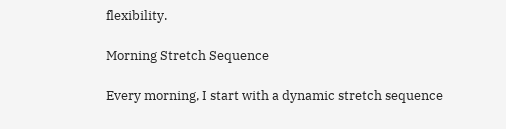flexibility.

Morning Stretch Sequence

Every morning, I start with a dynamic stretch sequence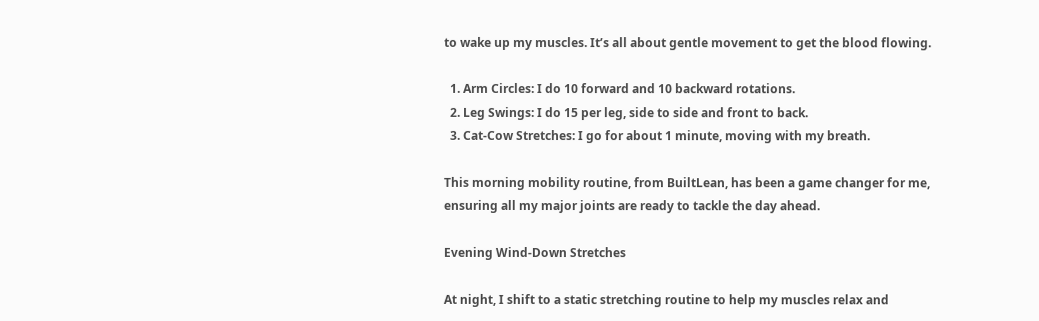to wake up my muscles. It’s all about gentle movement to get the blood flowing.

  1. Arm Circles: I do 10 forward and 10 backward rotations.
  2. Leg Swings: I do 15 per leg, side to side and front to back.
  3. Cat-Cow Stretches: I go for about 1 minute, moving with my breath.

This morning mobility routine, from BuiltLean, has been a game changer for me, ensuring all my major joints are ready to tackle the day ahead.

Evening Wind-Down Stretches

At night, I shift to a static stretching routine to help my muscles relax and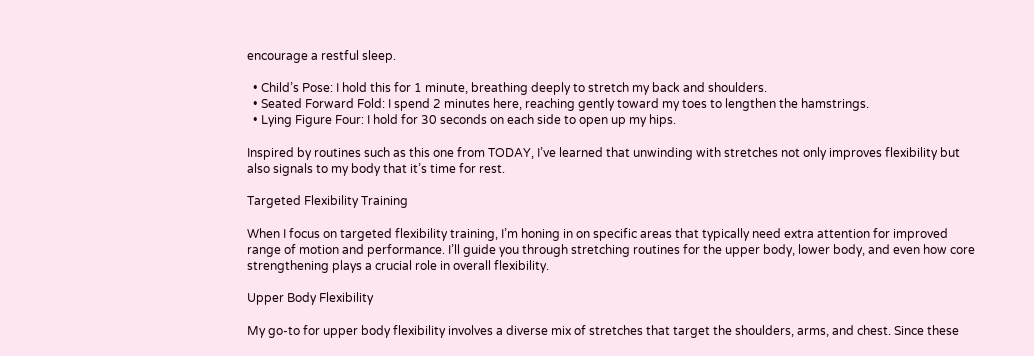encourage a restful sleep.

  • Child’s Pose: I hold this for 1 minute, breathing deeply to stretch my back and shoulders.
  • Seated Forward Fold: I spend 2 minutes here, reaching gently toward my toes to lengthen the hamstrings.
  • Lying Figure Four: I hold for 30 seconds on each side to open up my hips.

Inspired by routines such as this one from TODAY, I’ve learned that unwinding with stretches not only improves flexibility but also signals to my body that it’s time for rest.

Targeted Flexibility Training

When I focus on targeted flexibility training, I’m honing in on specific areas that typically need extra attention for improved range of motion and performance. I’ll guide you through stretching routines for the upper body, lower body, and even how core strengthening plays a crucial role in overall flexibility.

Upper Body Flexibility

My go-to for upper body flexibility involves a diverse mix of stretches that target the shoulders, arms, and chest. Since these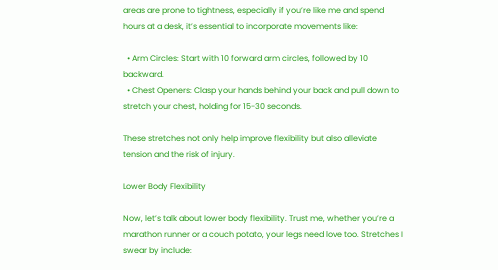areas are prone to tightness, especially if you’re like me and spend hours at a desk, it’s essential to incorporate movements like:

  • Arm Circles: Start with 10 forward arm circles, followed by 10 backward.
  • Chest Openers: Clasp your hands behind your back and pull down to stretch your chest, holding for 15-30 seconds.

These stretches not only help improve flexibility but also alleviate tension and the risk of injury.

Lower Body Flexibility

Now, let’s talk about lower body flexibility. Trust me, whether you’re a marathon runner or a couch potato, your legs need love too. Stretches I swear by include: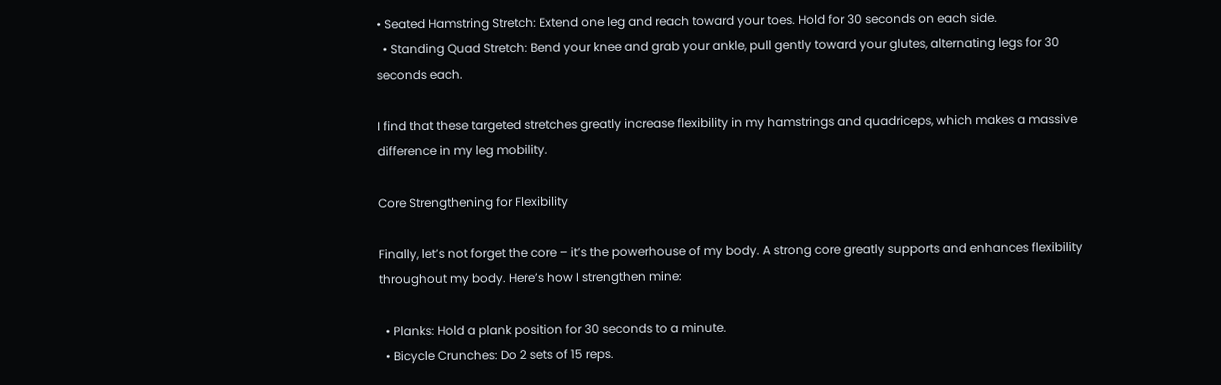• Seated Hamstring Stretch: Extend one leg and reach toward your toes. Hold for 30 seconds on each side.
  • Standing Quad Stretch: Bend your knee and grab your ankle, pull gently toward your glutes, alternating legs for 30 seconds each.

I find that these targeted stretches greatly increase flexibility in my hamstrings and quadriceps, which makes a massive difference in my leg mobility.

Core Strengthening for Flexibility

Finally, let’s not forget the core – it’s the powerhouse of my body. A strong core greatly supports and enhances flexibility throughout my body. Here’s how I strengthen mine:

  • Planks: Hold a plank position for 30 seconds to a minute.
  • Bicycle Crunches: Do 2 sets of 15 reps.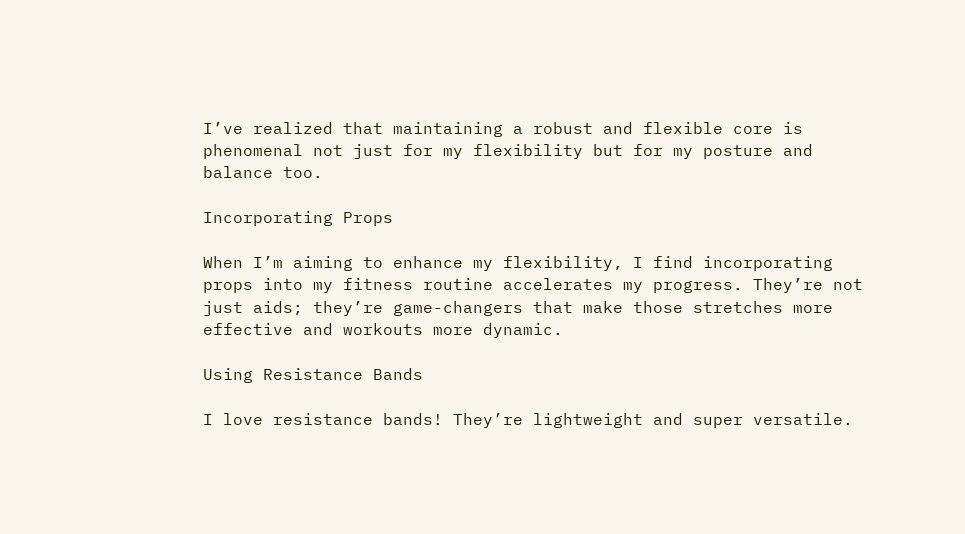I’ve realized that maintaining a robust and flexible core is phenomenal not just for my flexibility but for my posture and balance too.

Incorporating Props

When I’m aiming to enhance my flexibility, I find incorporating props into my fitness routine accelerates my progress. They’re not just aids; they’re game-changers that make those stretches more effective and workouts more dynamic.

Using Resistance Bands

I love resistance bands! They’re lightweight and super versatile.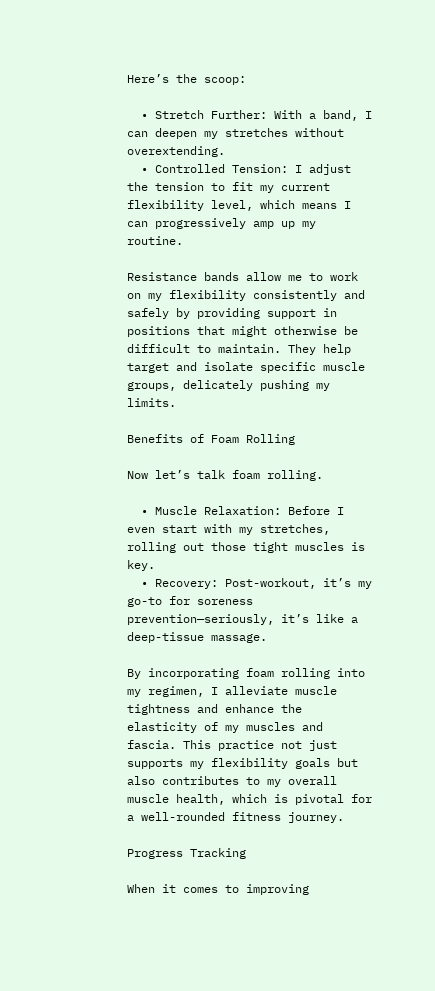Here’s the scoop:

  • Stretch Further: With a band, I can deepen my stretches without overextending.
  • Controlled Tension: I adjust the tension to fit my current flexibility level, which means I can progressively amp up my routine.

Resistance bands allow me to work on my flexibility consistently and safely by providing support in positions that might otherwise be difficult to maintain. They help target and isolate specific muscle groups, delicately pushing my limits.

Benefits of Foam Rolling

Now let’s talk foam rolling.

  • Muscle Relaxation: Before I even start with my stretches, rolling out those tight muscles is key.
  • Recovery: Post-workout, it’s my go-to for soreness prevention—seriously, it’s like a deep-tissue massage.

By incorporating foam rolling into my regimen, I alleviate muscle tightness and enhance the elasticity of my muscles and fascia. This practice not just supports my flexibility goals but also contributes to my overall muscle health, which is pivotal for a well-rounded fitness journey.

Progress Tracking

When it comes to improving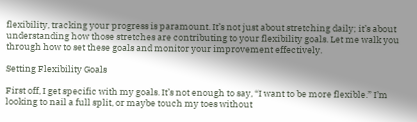flexibility, tracking your progress is paramount. It’s not just about stretching daily; it’s about understanding how those stretches are contributing to your flexibility goals. Let me walk you through how to set these goals and monitor your improvement effectively.

Setting Flexibility Goals

First off, I get specific with my goals. It’s not enough to say, “I want to be more flexible.” I’m looking to nail a full split, or maybe touch my toes without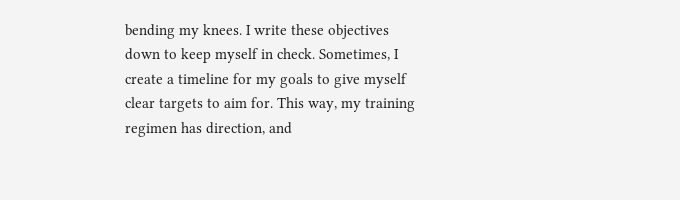bending my knees. I write these objectives down to keep myself in check. Sometimes, I create a timeline for my goals to give myself clear targets to aim for. This way, my training regimen has direction, and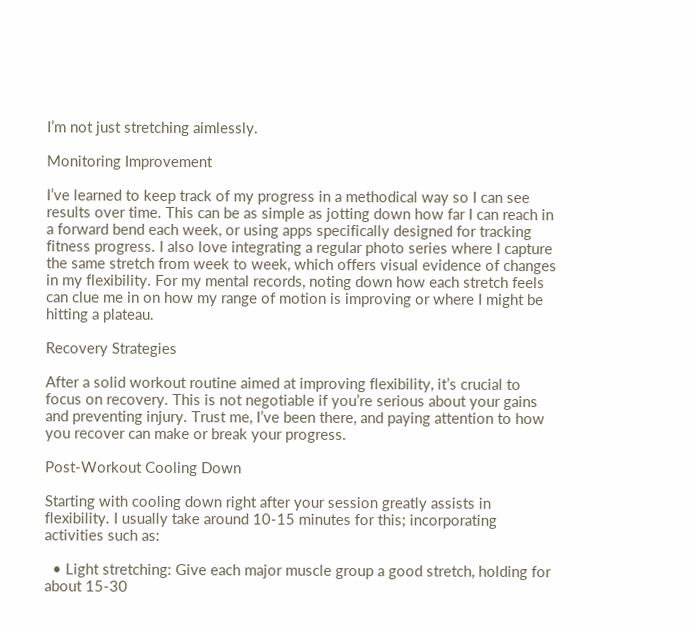I’m not just stretching aimlessly.

Monitoring Improvement

I’ve learned to keep track of my progress in a methodical way so I can see results over time. This can be as simple as jotting down how far I can reach in a forward bend each week, or using apps specifically designed for tracking fitness progress. I also love integrating a regular photo series where I capture the same stretch from week to week, which offers visual evidence of changes in my flexibility. For my mental records, noting down how each stretch feels can clue me in on how my range of motion is improving or where I might be hitting a plateau.

Recovery Strategies

After a solid workout routine aimed at improving flexibility, it’s crucial to focus on recovery. This is not negotiable if you’re serious about your gains and preventing injury. Trust me, I’ve been there, and paying attention to how you recover can make or break your progress.

Post-Workout Cooling Down

Starting with cooling down right after your session greatly assists in flexibility. I usually take around 10-15 minutes for this; incorporating activities such as:

  • Light stretching: Give each major muscle group a good stretch, holding for about 15-30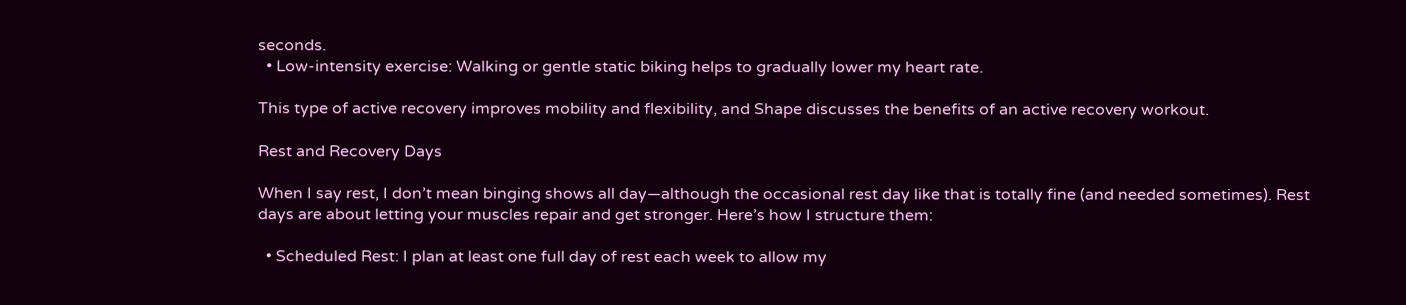seconds.
  • Low-intensity exercise: Walking or gentle static biking helps to gradually lower my heart rate.

This type of active recovery improves mobility and flexibility, and Shape discusses the benefits of an active recovery workout.

Rest and Recovery Days

When I say rest, I don’t mean binging shows all day—although the occasional rest day like that is totally fine (and needed sometimes). Rest days are about letting your muscles repair and get stronger. Here’s how I structure them:

  • Scheduled Rest: I plan at least one full day of rest each week to allow my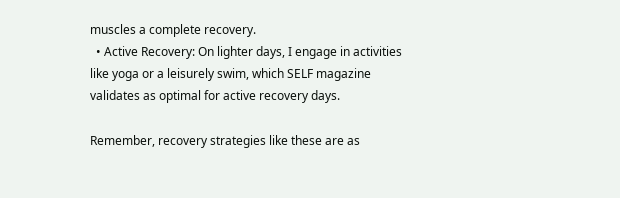muscles a complete recovery.
  • Active Recovery: On lighter days, I engage in activities like yoga or a leisurely swim, which SELF magazine validates as optimal for active recovery days.

Remember, recovery strategies like these are as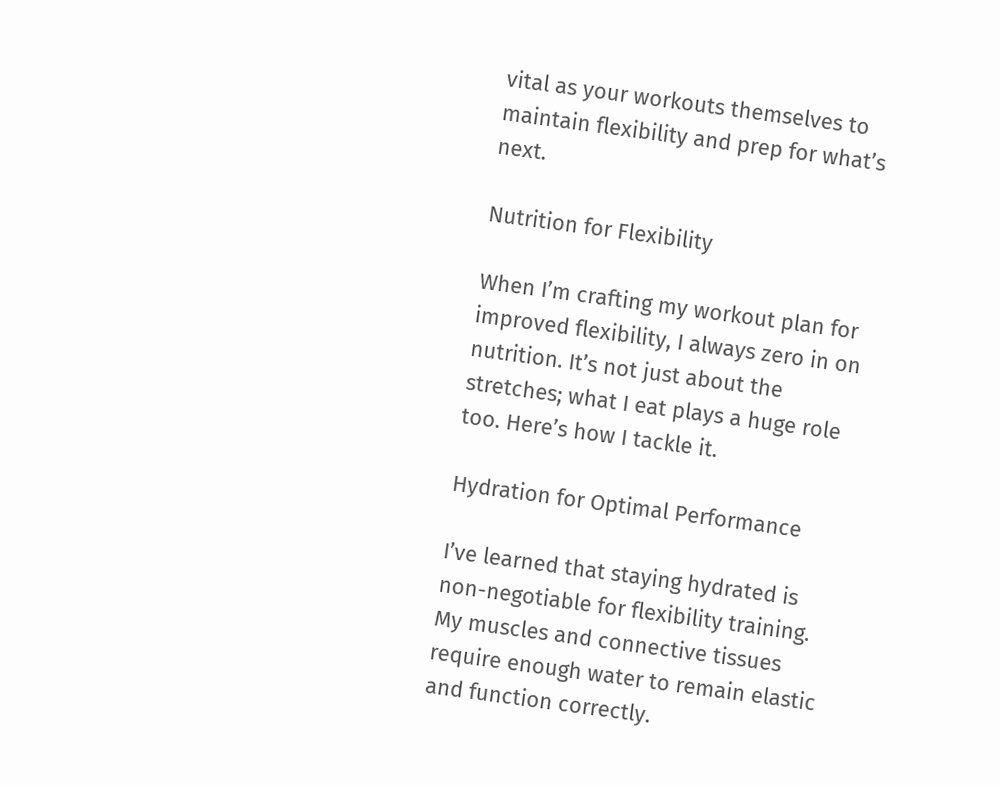vital as your workouts themselves to maintain flexibility and prep for what’s next.

Nutrition for Flexibility

When I’m crafting my workout plan for improved flexibility, I always zero in on nutrition. It’s not just about the stretches; what I eat plays a huge role too. Here’s how I tackle it.

Hydration for Optimal Performance

I’ve learned that staying hydrated is non-negotiable for flexibility training. My muscles and connective tissues require enough water to remain elastic and function correctly.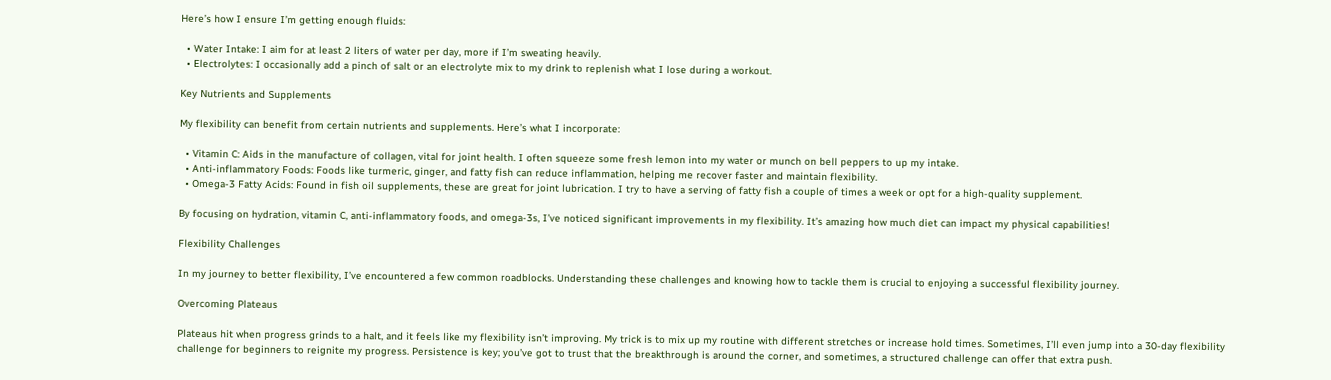Here’s how I ensure I’m getting enough fluids:

  • Water Intake: I aim for at least 2 liters of water per day, more if I’m sweating heavily.
  • Electrolytes: I occasionally add a pinch of salt or an electrolyte mix to my drink to replenish what I lose during a workout.

Key Nutrients and Supplements

My flexibility can benefit from certain nutrients and supplements. Here’s what I incorporate:

  • Vitamin C: Aids in the manufacture of collagen, vital for joint health. I often squeeze some fresh lemon into my water or munch on bell peppers to up my intake.
  • Anti-inflammatory Foods: Foods like turmeric, ginger, and fatty fish can reduce inflammation, helping me recover faster and maintain flexibility.
  • Omega-3 Fatty Acids: Found in fish oil supplements, these are great for joint lubrication. I try to have a serving of fatty fish a couple of times a week or opt for a high-quality supplement.

By focusing on hydration, vitamin C, anti-inflammatory foods, and omega-3s, I’ve noticed significant improvements in my flexibility. It’s amazing how much diet can impact my physical capabilities!

Flexibility Challenges

In my journey to better flexibility, I’ve encountered a few common roadblocks. Understanding these challenges and knowing how to tackle them is crucial to enjoying a successful flexibility journey.

Overcoming Plateaus

Plateaus hit when progress grinds to a halt, and it feels like my flexibility isn’t improving. My trick is to mix up my routine with different stretches or increase hold times. Sometimes, I’ll even jump into a 30-day flexibility challenge for beginners to reignite my progress. Persistence is key; you’ve got to trust that the breakthrough is around the corner, and sometimes, a structured challenge can offer that extra push.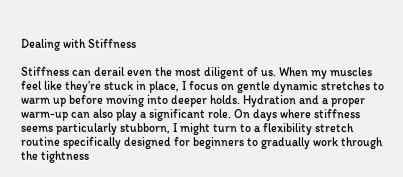Dealing with Stiffness

Stiffness can derail even the most diligent of us. When my muscles feel like they’re stuck in place, I focus on gentle dynamic stretches to warm up before moving into deeper holds. Hydration and a proper warm-up can also play a significant role. On days where stiffness seems particularly stubborn, I might turn to a flexibility stretch routine specifically designed for beginners to gradually work through the tightness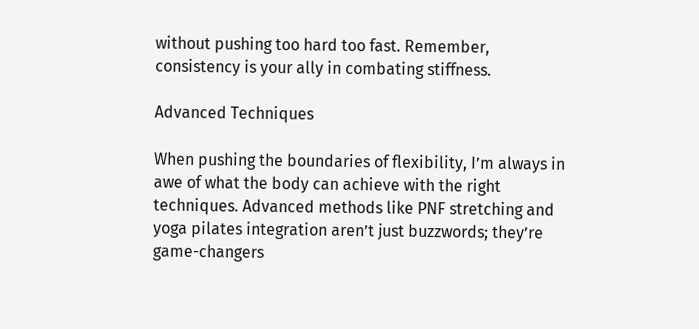without pushing too hard too fast. Remember, consistency is your ally in combating stiffness.

Advanced Techniques

When pushing the boundaries of flexibility, I’m always in awe of what the body can achieve with the right techniques. Advanced methods like PNF stretching and yoga pilates integration aren’t just buzzwords; they’re game-changers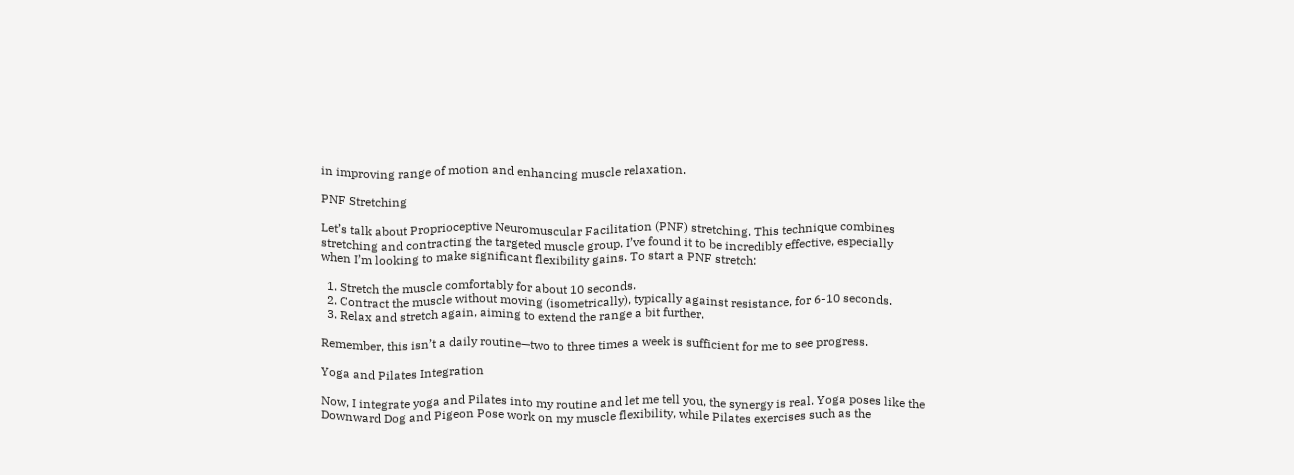in improving range of motion and enhancing muscle relaxation.

PNF Stretching

Let’s talk about Proprioceptive Neuromuscular Facilitation (PNF) stretching. This technique combines stretching and contracting the targeted muscle group. I’ve found it to be incredibly effective, especially when I’m looking to make significant flexibility gains. To start a PNF stretch:

  1. Stretch the muscle comfortably for about 10 seconds.
  2. Contract the muscle without moving (isometrically), typically against resistance, for 6-10 seconds.
  3. Relax and stretch again, aiming to extend the range a bit further.

Remember, this isn’t a daily routine—two to three times a week is sufficient for me to see progress.

Yoga and Pilates Integration

Now, I integrate yoga and Pilates into my routine and let me tell you, the synergy is real. Yoga poses like the Downward Dog and Pigeon Pose work on my muscle flexibility, while Pilates exercises such as the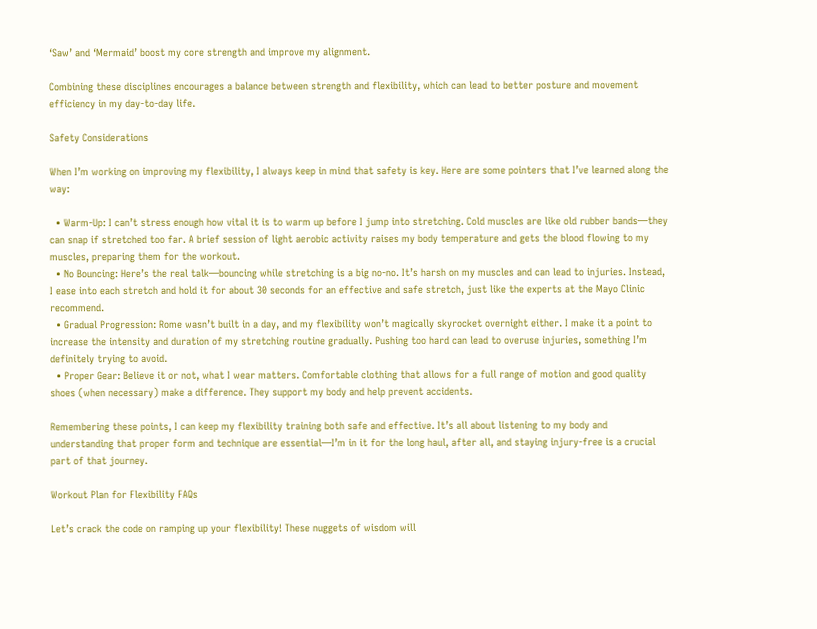‘Saw’ and ‘Mermaid’ boost my core strength and improve my alignment.

Combining these disciplines encourages a balance between strength and flexibility, which can lead to better posture and movement efficiency in my day-to-day life.

Safety Considerations

When I’m working on improving my flexibility, I always keep in mind that safety is key. Here are some pointers that I’ve learned along the way:

  • Warm-Up: I can’t stress enough how vital it is to warm up before I jump into stretching. Cold muscles are like old rubber bands—they can snap if stretched too far. A brief session of light aerobic activity raises my body temperature and gets the blood flowing to my muscles, preparing them for the workout.
  • No Bouncing: Here’s the real talk—bouncing while stretching is a big no-no. It’s harsh on my muscles and can lead to injuries. Instead, I ease into each stretch and hold it for about 30 seconds for an effective and safe stretch, just like the experts at the Mayo Clinic recommend.
  • Gradual Progression: Rome wasn’t built in a day, and my flexibility won’t magically skyrocket overnight either. I make it a point to increase the intensity and duration of my stretching routine gradually. Pushing too hard can lead to overuse injuries, something I’m definitely trying to avoid.
  • Proper Gear: Believe it or not, what I wear matters. Comfortable clothing that allows for a full range of motion and good quality shoes (when necessary) make a difference. They support my body and help prevent accidents.

Remembering these points, I can keep my flexibility training both safe and effective. It’s all about listening to my body and understanding that proper form and technique are essential—I’m in it for the long haul, after all, and staying injury-free is a crucial part of that journey.

Workout Plan for Flexibility FAQs

Let’s crack the code on ramping up your flexibility! These nuggets of wisdom will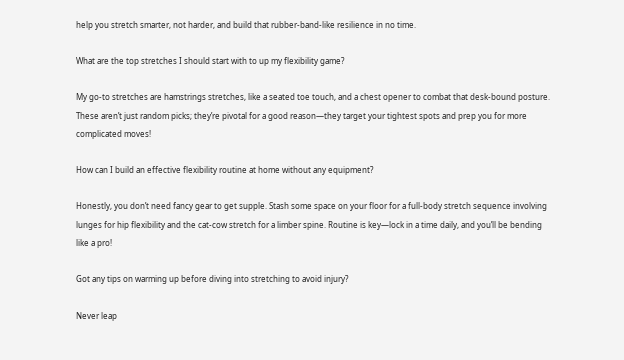help you stretch smarter, not harder, and build that rubber-band-like resilience in no time.

What are the top stretches I should start with to up my flexibility game?

My go-to stretches are hamstrings stretches, like a seated toe touch, and a chest opener to combat that desk-bound posture. These aren’t just random picks; they’re pivotal for a good reason—they target your tightest spots and prep you for more complicated moves!

How can I build an effective flexibility routine at home without any equipment?

Honestly, you don’t need fancy gear to get supple. Stash some space on your floor for a full-body stretch sequence involving lunges for hip flexibility and the cat-cow stretch for a limber spine. Routine is key—lock in a time daily, and you’ll be bending like a pro!

Got any tips on warming up before diving into stretching to avoid injury?

Never leap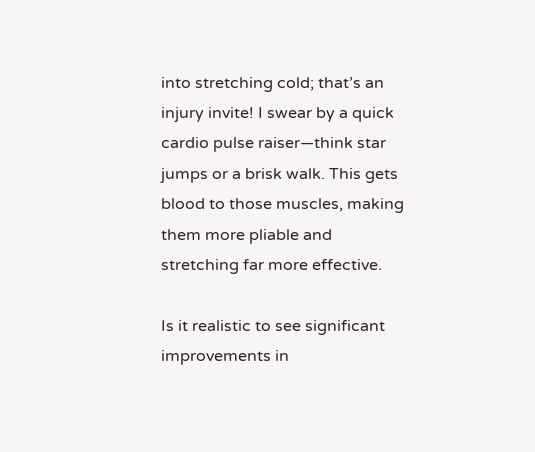into stretching cold; that’s an injury invite! I swear by a quick cardio pulse raiser—think star jumps or a brisk walk. This gets blood to those muscles, making them more pliable and stretching far more effective.

Is it realistic to see significant improvements in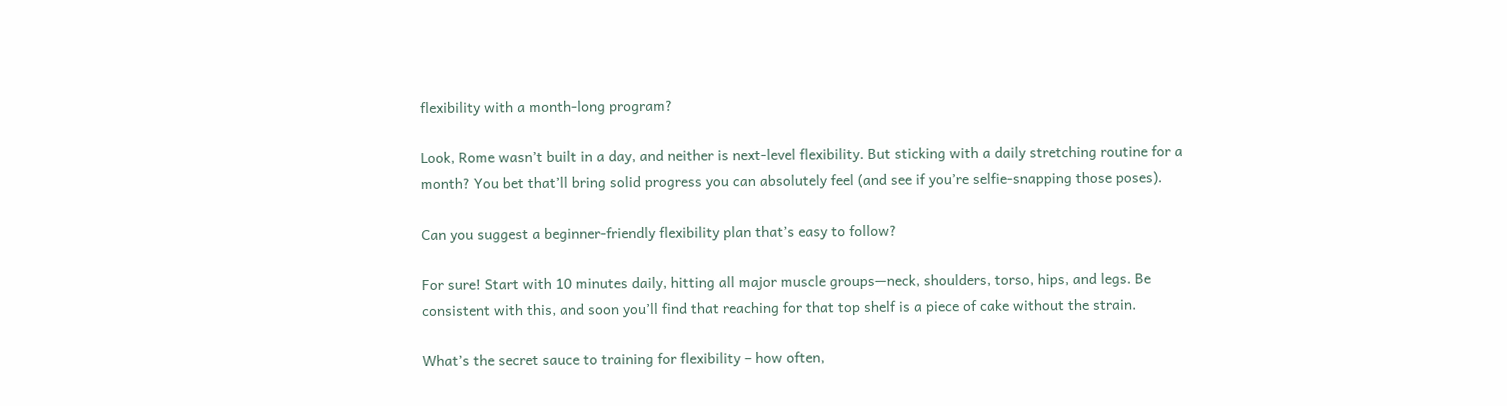flexibility with a month-long program?

Look, Rome wasn’t built in a day, and neither is next-level flexibility. But sticking with a daily stretching routine for a month? You bet that’ll bring solid progress you can absolutely feel (and see if you’re selfie-snapping those poses).

Can you suggest a beginner-friendly flexibility plan that’s easy to follow?

For sure! Start with 10 minutes daily, hitting all major muscle groups—neck, shoulders, torso, hips, and legs. Be consistent with this, and soon you’ll find that reaching for that top shelf is a piece of cake without the strain.

What’s the secret sauce to training for flexibility – how often,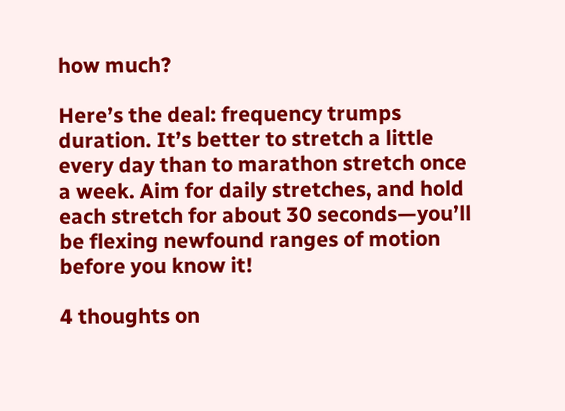how much?

Here’s the deal: frequency trumps duration. It’s better to stretch a little every day than to marathon stretch once a week. Aim for daily stretches, and hold each stretch for about 30 seconds—you’ll be flexing newfound ranges of motion before you know it!

4 thoughts on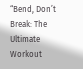“Bend, Don’t Break: The Ultimate Workout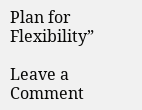Plan for Flexibility”

Leave a Comment